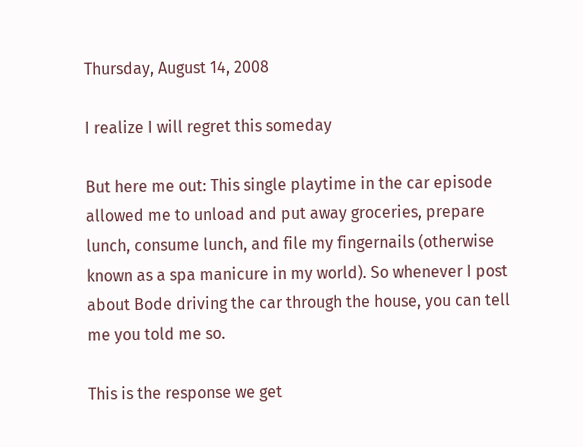Thursday, August 14, 2008

I realize I will regret this someday

But here me out: This single playtime in the car episode allowed me to unload and put away groceries, prepare lunch, consume lunch, and file my fingernails (otherwise known as a spa manicure in my world). So whenever I post about Bode driving the car through the house, you can tell me you told me so.

This is the response we get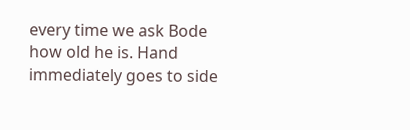every time we ask Bode how old he is. Hand immediately goes to side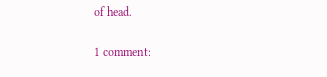of head.

1 comment: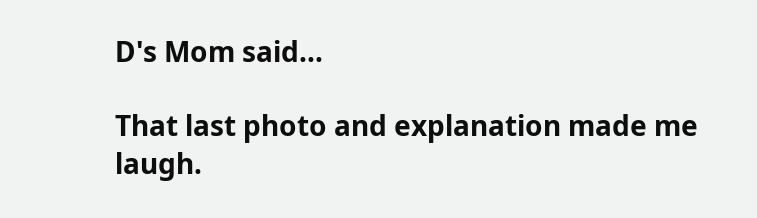D's Mom said...

That last photo and explanation made me laugh.